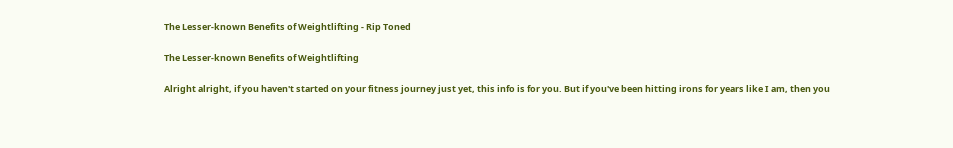The Lesser-known Benefits of Weightlifting - Rip Toned

The Lesser-known Benefits of Weightlifting

Alright alright, if you haven't started on your fitness journey just yet, this info is for you. But if you've been hitting irons for years like I am, then you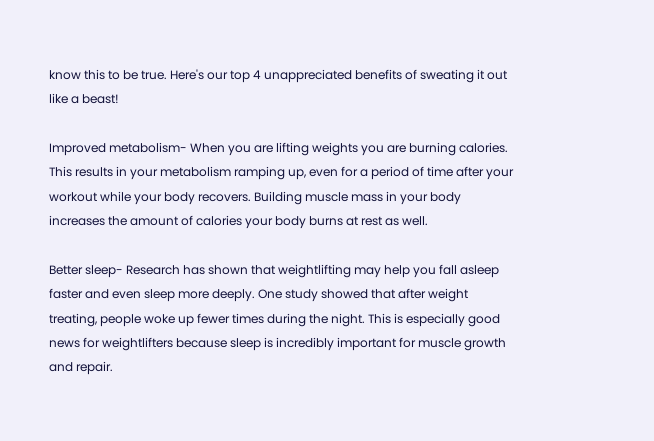know this to be true. Here's our top 4 unappreciated benefits of sweating it out like a beast!

Improved metabolism- When you are lifting weights you are burning calories. This results in your metabolism ramping up, even for a period of time after your workout while your body recovers. Building muscle mass in your body increases the amount of calories your body burns at rest as well.

Better sleep- Research has shown that weightlifting may help you fall asleep faster and even sleep more deeply. One study showed that after weight treating, people woke up fewer times during the night. This is especially good news for weightlifters because sleep is incredibly important for muscle growth and repair.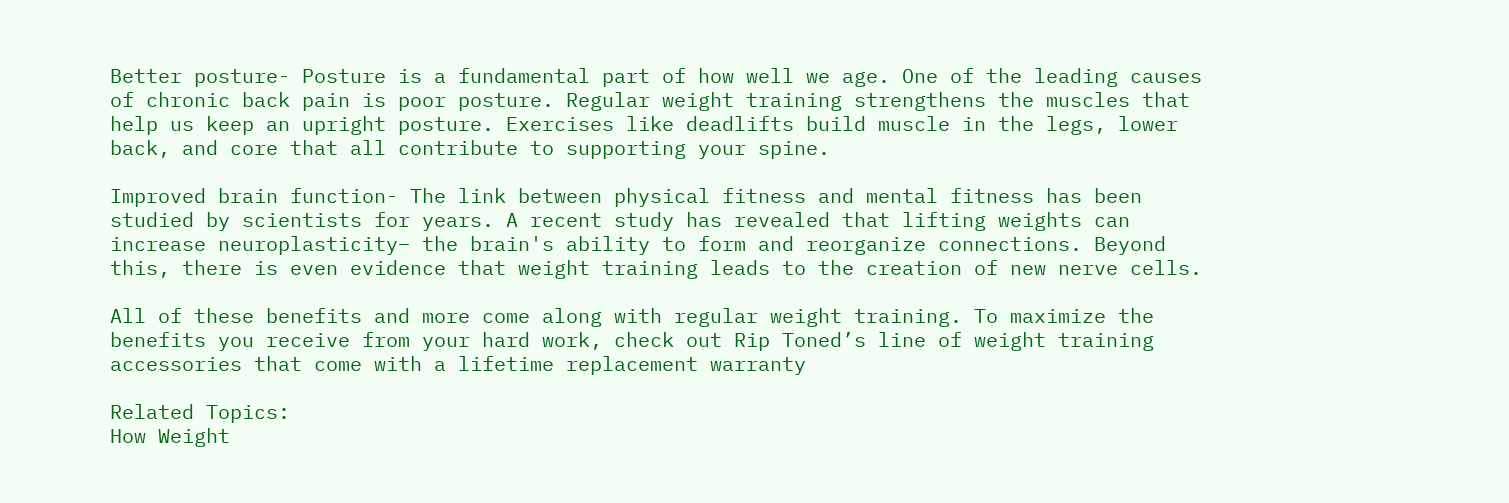Better posture- Posture is a fundamental part of how well we age. One of the leading causes of chronic back pain is poor posture. Regular weight training strengthens the muscles that help us keep an upright posture. Exercises like deadlifts build muscle in the legs, lower back, and core that all contribute to supporting your spine.

Improved brain function- The link between physical fitness and mental fitness has been studied by scientists for years. A recent study has revealed that lifting weights can increase neuroplasticity– the brain's ability to form and reorganize connections. Beyond this, there is even evidence that weight training leads to the creation of new nerve cells.

All of these benefits and more come along with regular weight training. To maximize the benefits you receive from your hard work, check out Rip Toned’s line of weight training accessories that come with a lifetime replacement warranty

Related Topics:
How Weight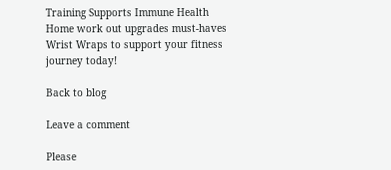Training Supports Immune Health
Home work out upgrades must-haves
Wrist Wraps to support your fitness journey today!

Back to blog

Leave a comment

Please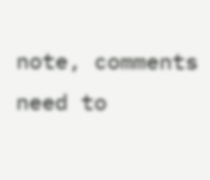note, comments need to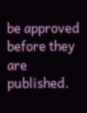be approved before they are published.